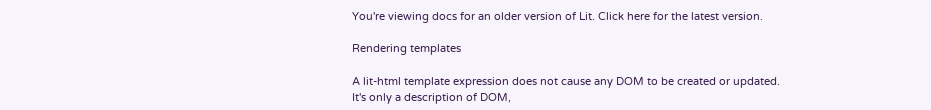You're viewing docs for an older version of Lit. Click here for the latest version.

Rendering templates

A lit-html template expression does not cause any DOM to be created or updated. It's only a description of DOM,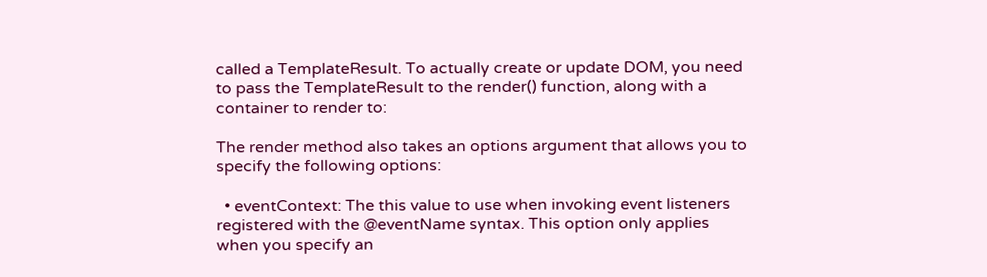called a TemplateResult. To actually create or update DOM, you need to pass the TemplateResult to the render() function, along with a container to render to:

The render method also takes an options argument that allows you to specify the following options:

  • eventContext: The this value to use when invoking event listeners registered with the @eventName syntax. This option only applies when you specify an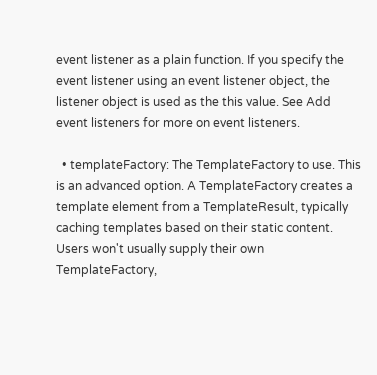event listener as a plain function. If you specify the event listener using an event listener object, the listener object is used as the this value. See Add event listeners for more on event listeners.

  • templateFactory: The TemplateFactory to use. This is an advanced option. A TemplateFactory creates a template element from a TemplateResult, typically caching templates based on their static content. Users won't usually supply their own TemplateFactory,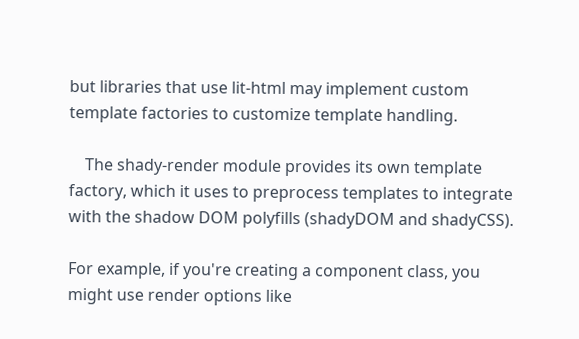but libraries that use lit-html may implement custom template factories to customize template handling.

    The shady-render module provides its own template factory, which it uses to preprocess templates to integrate with the shadow DOM polyfills (shadyDOM and shadyCSS).

For example, if you're creating a component class, you might use render options like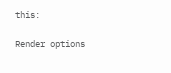this:

Render options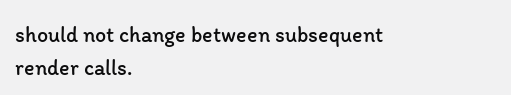should not change between subsequent render calls.